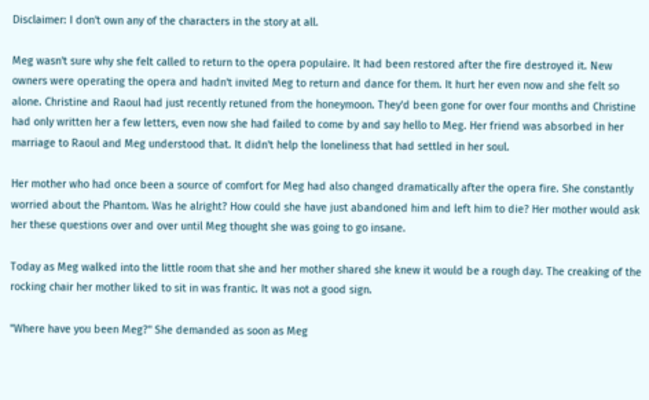Disclaimer: I don't own any of the characters in the story at all.

Meg wasn't sure why she felt called to return to the opera populaire. It had been restored after the fire destroyed it. New owners were operating the opera and hadn't invited Meg to return and dance for them. It hurt her even now and she felt so alone. Christine and Raoul had just recently retuned from the honeymoon. They'd been gone for over four months and Christine had only written her a few letters, even now she had failed to come by and say hello to Meg. Her friend was absorbed in her marriage to Raoul and Meg understood that. It didn't help the loneliness that had settled in her soul.

Her mother who had once been a source of comfort for Meg had also changed dramatically after the opera fire. She constantly worried about the Phantom. Was he alright? How could she have just abandoned him and left him to die? Her mother would ask her these questions over and over until Meg thought she was going to go insane.

Today as Meg walked into the little room that she and her mother shared she knew it would be a rough day. The creaking of the rocking chair her mother liked to sit in was frantic. It was not a good sign.

"Where have you been Meg?" She demanded as soon as Meg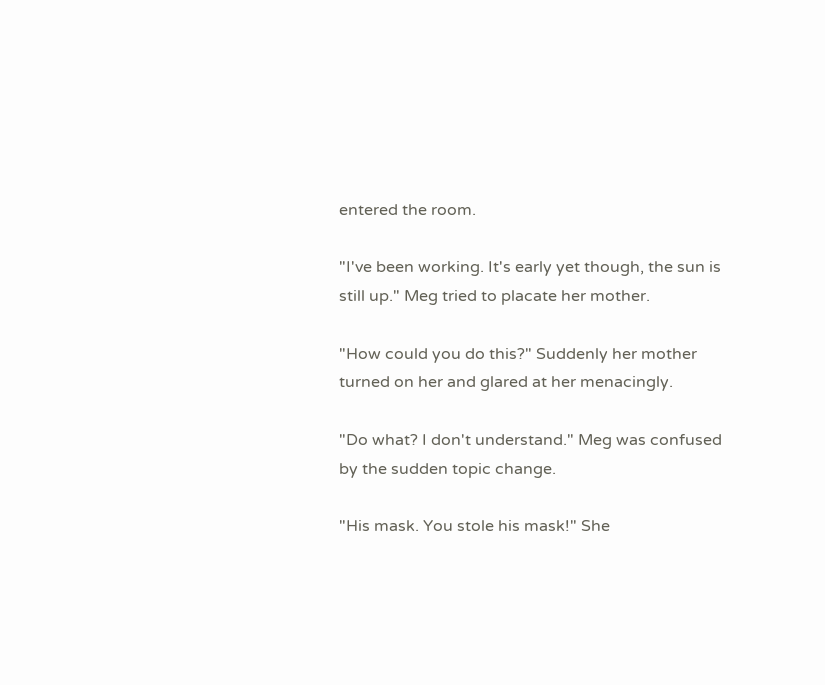entered the room.

"I've been working. It's early yet though, the sun is still up." Meg tried to placate her mother.

"How could you do this?" Suddenly her mother turned on her and glared at her menacingly.

"Do what? I don't understand." Meg was confused by the sudden topic change.

"His mask. You stole his mask!" She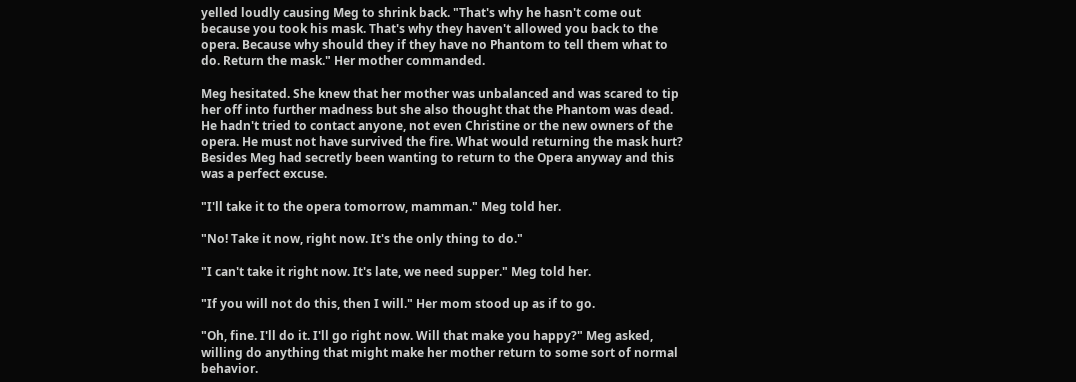yelled loudly causing Meg to shrink back. "That's why he hasn't come out because you took his mask. That's why they haven't allowed you back to the opera. Because why should they if they have no Phantom to tell them what to do. Return the mask." Her mother commanded.

Meg hesitated. She knew that her mother was unbalanced and was scared to tip her off into further madness but she also thought that the Phantom was dead. He hadn't tried to contact anyone, not even Christine or the new owners of the opera. He must not have survived the fire. What would returning the mask hurt? Besides Meg had secretly been wanting to return to the Opera anyway and this was a perfect excuse.

"I'll take it to the opera tomorrow, mamman." Meg told her.

"No! Take it now, right now. It's the only thing to do."

"I can't take it right now. It's late, we need supper." Meg told her.

"If you will not do this, then I will." Her mom stood up as if to go.

"Oh, fine. I'll do it. I'll go right now. Will that make you happy?" Meg asked, willing do anything that might make her mother return to some sort of normal behavior.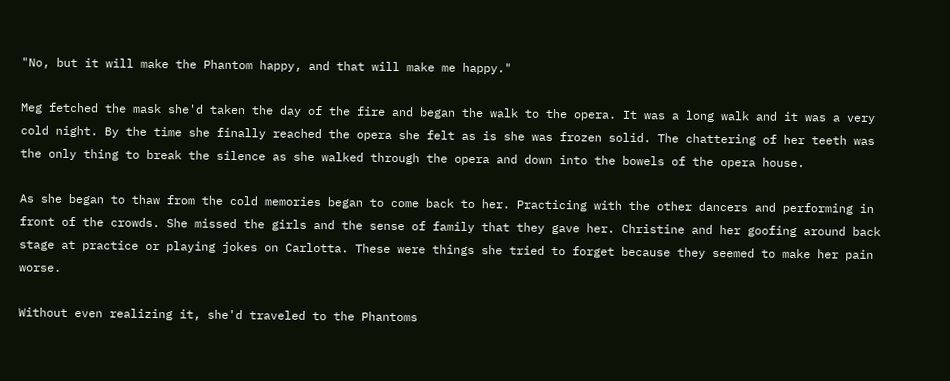"No, but it will make the Phantom happy, and that will make me happy."

Meg fetched the mask she'd taken the day of the fire and began the walk to the opera. It was a long walk and it was a very cold night. By the time she finally reached the opera she felt as is she was frozen solid. The chattering of her teeth was the only thing to break the silence as she walked through the opera and down into the bowels of the opera house.

As she began to thaw from the cold memories began to come back to her. Practicing with the other dancers and performing in front of the crowds. She missed the girls and the sense of family that they gave her. Christine and her goofing around back stage at practice or playing jokes on Carlotta. These were things she tried to forget because they seemed to make her pain worse.

Without even realizing it, she'd traveled to the Phantoms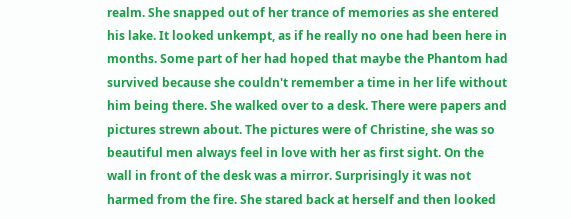realm. She snapped out of her trance of memories as she entered his lake. It looked unkempt, as if he really no one had been here in months. Some part of her had hoped that maybe the Phantom had survived because she couldn't remember a time in her life without him being there. She walked over to a desk. There were papers and pictures strewn about. The pictures were of Christine, she was so beautiful men always feel in love with her as first sight. On the wall in front of the desk was a mirror. Surprisingly it was not harmed from the fire. She stared back at herself and then looked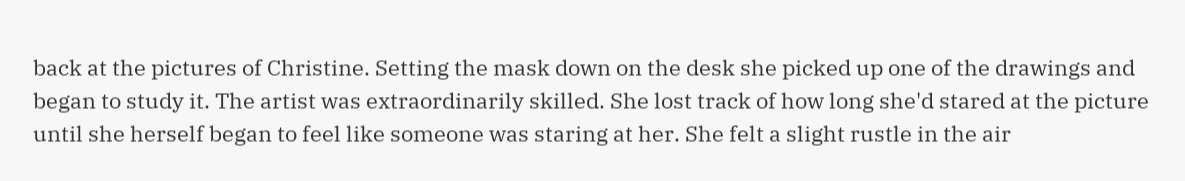back at the pictures of Christine. Setting the mask down on the desk she picked up one of the drawings and began to study it. The artist was extraordinarily skilled. She lost track of how long she'd stared at the picture until she herself began to feel like someone was staring at her. She felt a slight rustle in the air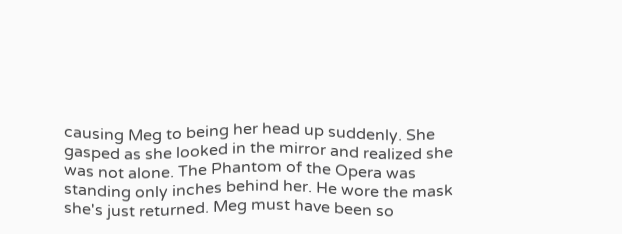causing Meg to being her head up suddenly. She gasped as she looked in the mirror and realized she was not alone. The Phantom of the Opera was standing only inches behind her. He wore the mask she's just returned. Meg must have been so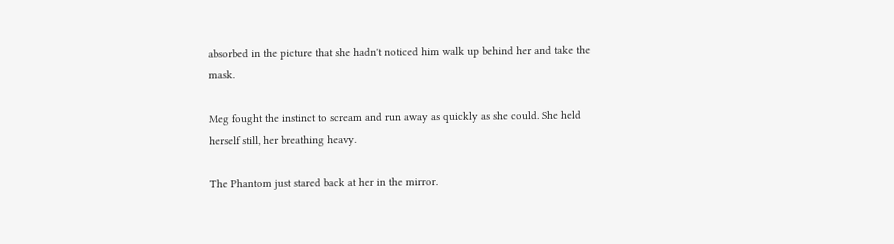absorbed in the picture that she hadn't noticed him walk up behind her and take the mask.

Meg fought the instinct to scream and run away as quickly as she could. She held herself still, her breathing heavy.

The Phantom just stared back at her in the mirror.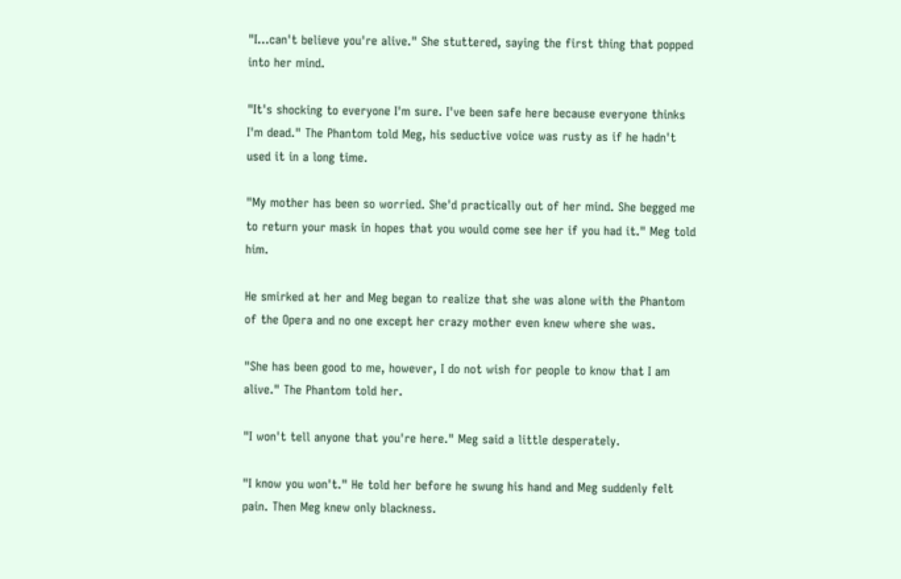"I...can't believe you're alive." She stuttered, saying the first thing that popped into her mind.

"It's shocking to everyone I'm sure. I've been safe here because everyone thinks I'm dead." The Phantom told Meg, his seductive voice was rusty as if he hadn't used it in a long time.

"My mother has been so worried. She'd practically out of her mind. She begged me to return your mask in hopes that you would come see her if you had it." Meg told him.

He smirked at her and Meg began to realize that she was alone with the Phantom of the Opera and no one except her crazy mother even knew where she was.

"She has been good to me, however, I do not wish for people to know that I am alive." The Phantom told her.

"I won't tell anyone that you're here." Meg said a little desperately.

"I know you won't." He told her before he swung his hand and Meg suddenly felt pain. Then Meg knew only blackness.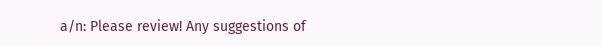a/n: Please review! Any suggestions of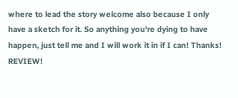where to lead the story welcome also because I only have a sketch for it. So anything you're dying to have happen, just tell me and I will work it in if I can! Thanks! REVIEW!